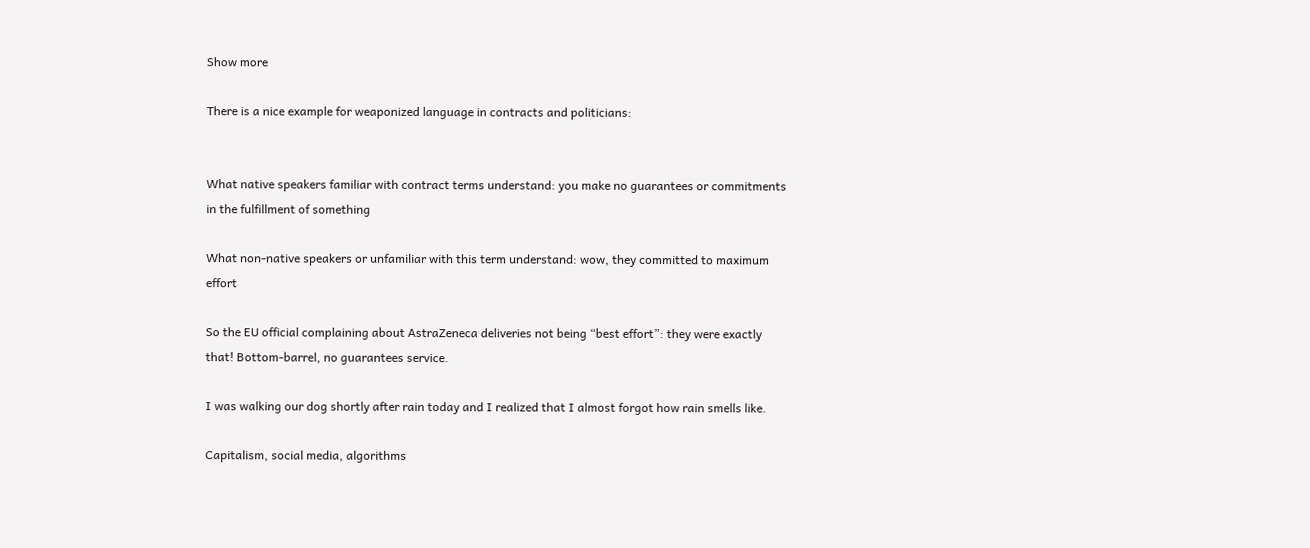Show more

There is a nice example for weaponized language in contracts and politicians:


What native speakers familiar with contract terms understand: you make no guarantees or commitments in the fulfillment of something

What non-native speakers or unfamiliar with this term understand: wow, they committed to maximum effort

So the EU official complaining about AstraZeneca deliveries not being “best effort”: they were exactly that! Bottom-barrel, no guarantees service.

I was walking our dog shortly after rain today and I realized that I almost forgot how rain smells like.

Capitalism, social media, algorithms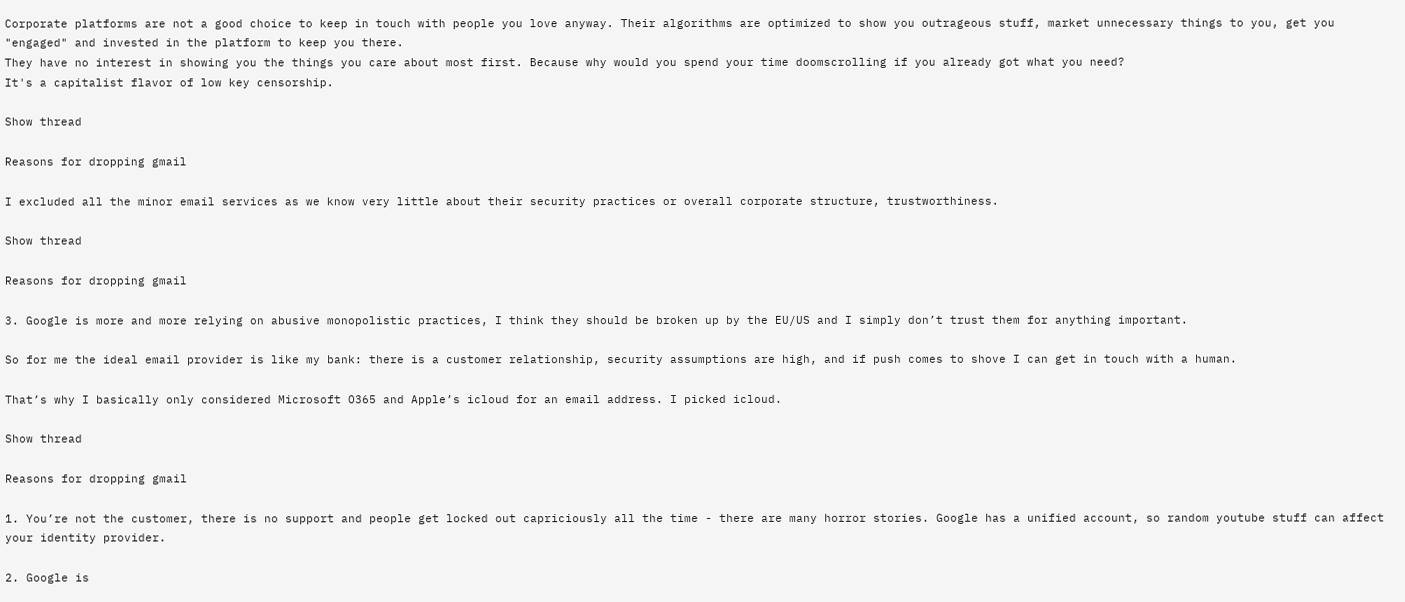Corporate platforms are not a good choice to keep in touch with people you love anyway. Their algorithms are optimized to show you outrageous stuff, market unnecessary things to you, get you "engaged" and invested in the platform to keep you there.
They have no interest in showing you the things you care about most first. Because why would you spend your time doomscrolling if you already got what you need?
It's a capitalist flavor of low key censorship.

Show thread

Reasons for dropping gmail

I excluded all the minor email services as we know very little about their security practices or overall corporate structure, trustworthiness.

Show thread

Reasons for dropping gmail

3. Google is more and more relying on abusive monopolistic practices, I think they should be broken up by the EU/US and I simply don’t trust them for anything important.

So for me the ideal email provider is like my bank: there is a customer relationship, security assumptions are high, and if push comes to shove I can get in touch with a human.

That’s why I basically only considered Microsoft O365 and Apple’s icloud for an email address. I picked icloud.

Show thread

Reasons for dropping gmail

1. You’re not the customer, there is no support and people get locked out capriciously all the time - there are many horror stories. Google has a unified account, so random youtube stuff can affect your identity provider.

2. Google is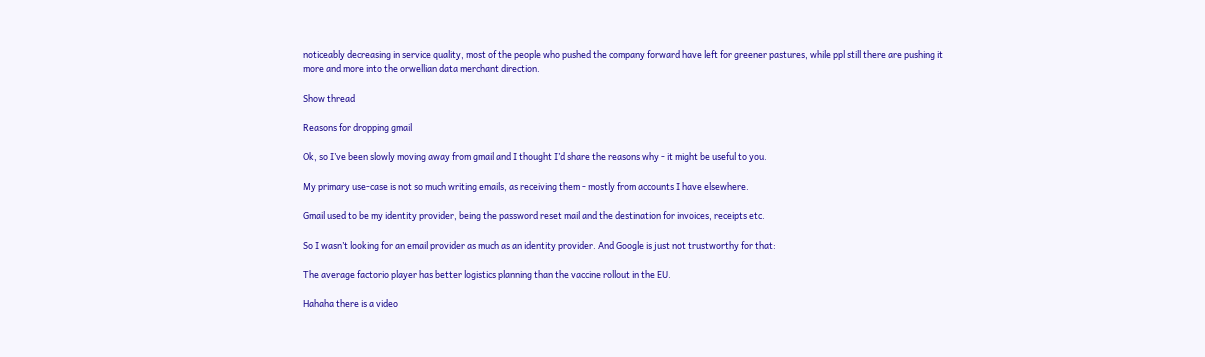noticeably decreasing in service quality, most of the people who pushed the company forward have left for greener pastures, while ppl still there are pushing it more and more into the orwellian data merchant direction.

Show thread

Reasons for dropping gmail

Ok, so I’ve been slowly moving away from gmail and I thought I’d share the reasons why - it might be useful to you.

My primary use-case is not so much writing emails, as receiving them - mostly from accounts I have elsewhere.

Gmail used to be my identity provider, being the password reset mail and the destination for invoices, receipts etc.

So I wasn’t looking for an email provider as much as an identity provider. And Google is just not trustworthy for that:

The average factorio player has better logistics planning than the vaccine rollout in the EU.

Hahaha there is a video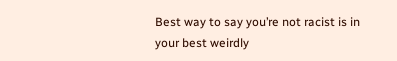Best way to say you’re not racist is in your best weirdly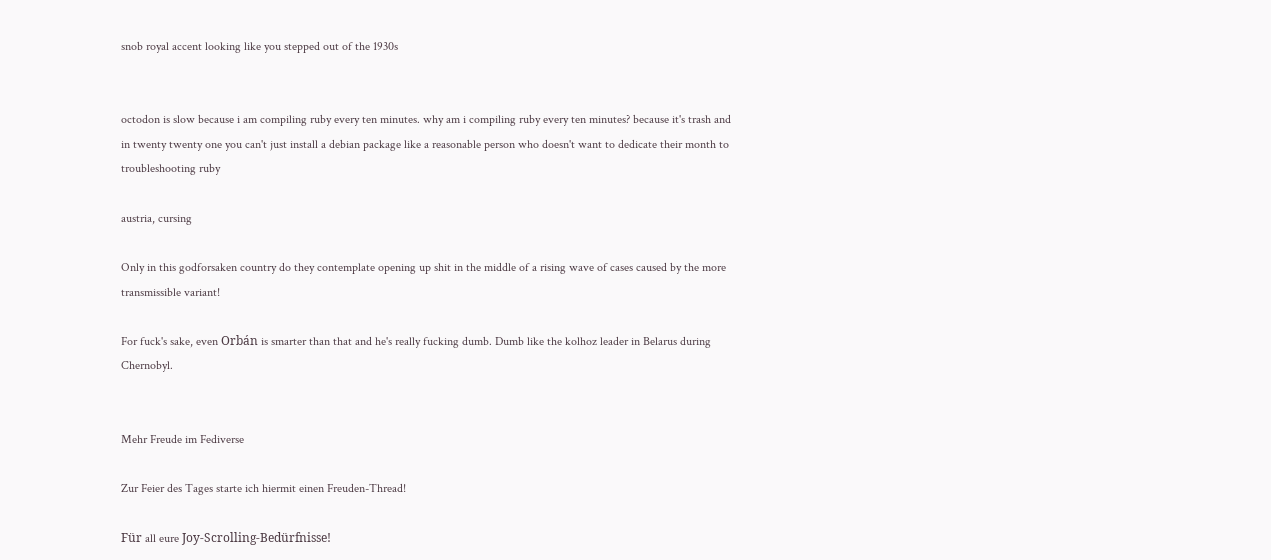snob royal accent looking like you stepped out of the 1930s


octodon is slow because i am compiling ruby every ten minutes. why am i compiling ruby every ten minutes? because it's trash and in twenty twenty one you can't just install a debian package like a reasonable person who doesn't want to dedicate their month to troubleshooting ruby

austria, cursing

Only in this godforsaken country do they contemplate opening up shit in the middle of a rising wave of cases caused by the more transmissible variant!

For fuck's sake, even Orbán is smarter than that and he's really fucking dumb. Dumb like the kolhoz leader in Belarus during Chernobyl.


Mehr Freude im Fediverse

Zur Feier des Tages starte ich hiermit einen Freuden-Thread!

Für all eure Joy-Scrolling-Bedürfnisse!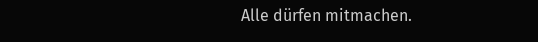Alle dürfen mitmachen.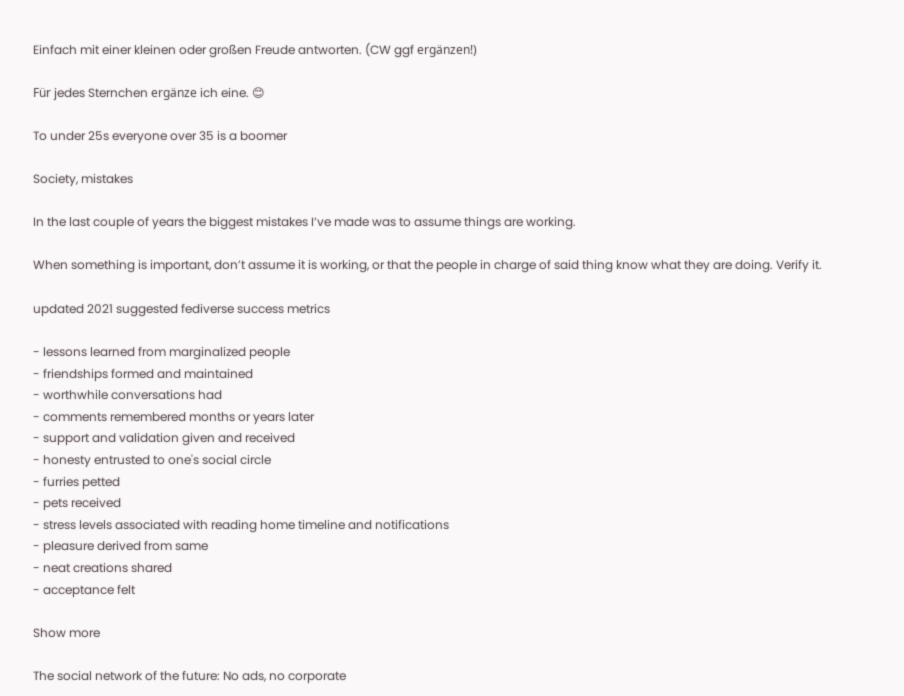Einfach mit einer kleinen oder großen Freude antworten. (CW ggf ergänzen!)

Für jedes Sternchen ergänze ich eine. 😊

To under 25s everyone over 35 is a boomer

Society, mistakes

In the last couple of years the biggest mistakes I’ve made was to assume things are working.

When something is important, don’t assume it is working, or that the people in charge of said thing know what they are doing. Verify it.

updated 2021 suggested fediverse success metrics

- lessons learned from marginalized people
- friendships formed and maintained
- worthwhile conversations had
- comments remembered months or years later
- support and validation given and received
- honesty entrusted to one's social circle
- furries petted
- pets received
- stress levels associated with reading home timeline and notifications
- pleasure derived from same
- neat creations shared
- acceptance felt

Show more

The social network of the future: No ads, no corporate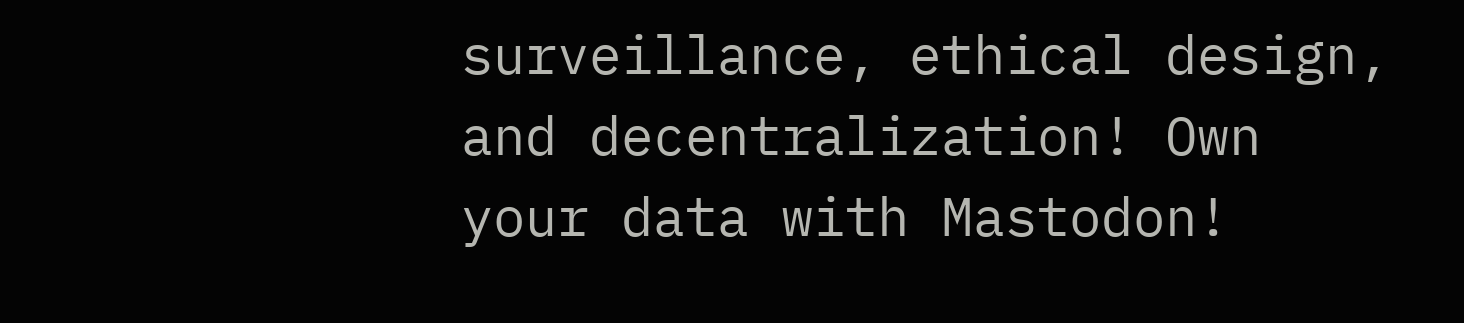surveillance, ethical design, and decentralization! Own your data with Mastodon!